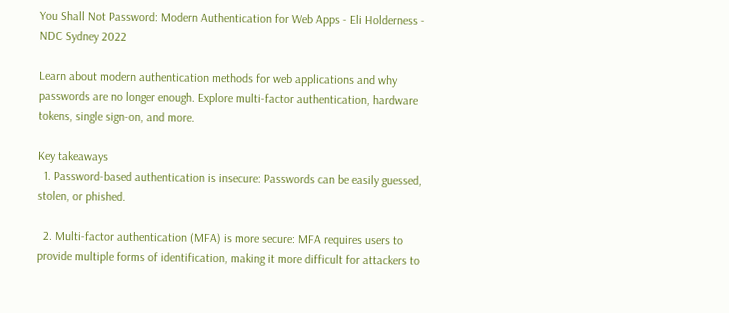You Shall Not Password: Modern Authentication for Web Apps - Eli Holderness - NDC Sydney 2022

Learn about modern authentication methods for web applications and why passwords are no longer enough. Explore multi-factor authentication, hardware tokens, single sign-on, and more.

Key takeaways
  1. Password-based authentication is insecure: Passwords can be easily guessed, stolen, or phished.

  2. Multi-factor authentication (MFA) is more secure: MFA requires users to provide multiple forms of identification, making it more difficult for attackers to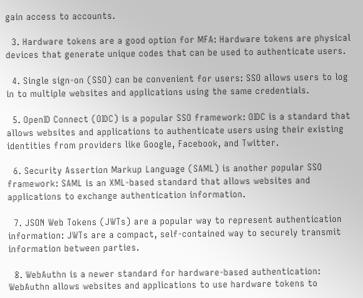gain access to accounts.

  3. Hardware tokens are a good option for MFA: Hardware tokens are physical devices that generate unique codes that can be used to authenticate users.

  4. Single sign-on (SSO) can be convenient for users: SSO allows users to log in to multiple websites and applications using the same credentials.

  5. OpenID Connect (OIDC) is a popular SSO framework: OIDC is a standard that allows websites and applications to authenticate users using their existing identities from providers like Google, Facebook, and Twitter.

  6. Security Assertion Markup Language (SAML) is another popular SSO framework: SAML is an XML-based standard that allows websites and applications to exchange authentication information.

  7. JSON Web Tokens (JWTs) are a popular way to represent authentication information: JWTs are a compact, self-contained way to securely transmit information between parties.

  8. WebAuthn is a newer standard for hardware-based authentication: WebAuthn allows websites and applications to use hardware tokens to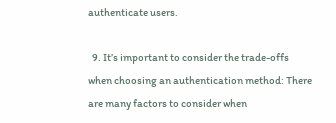authenticate users.

  9. It’s important to consider the trade-offs when choosing an authentication method: There are many factors to consider when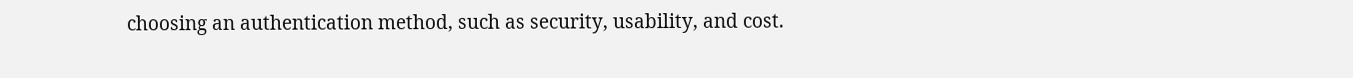choosing an authentication method, such as security, usability, and cost.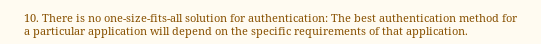10. There is no one-size-fits-all solution for authentication: The best authentication method for a particular application will depend on the specific requirements of that application.